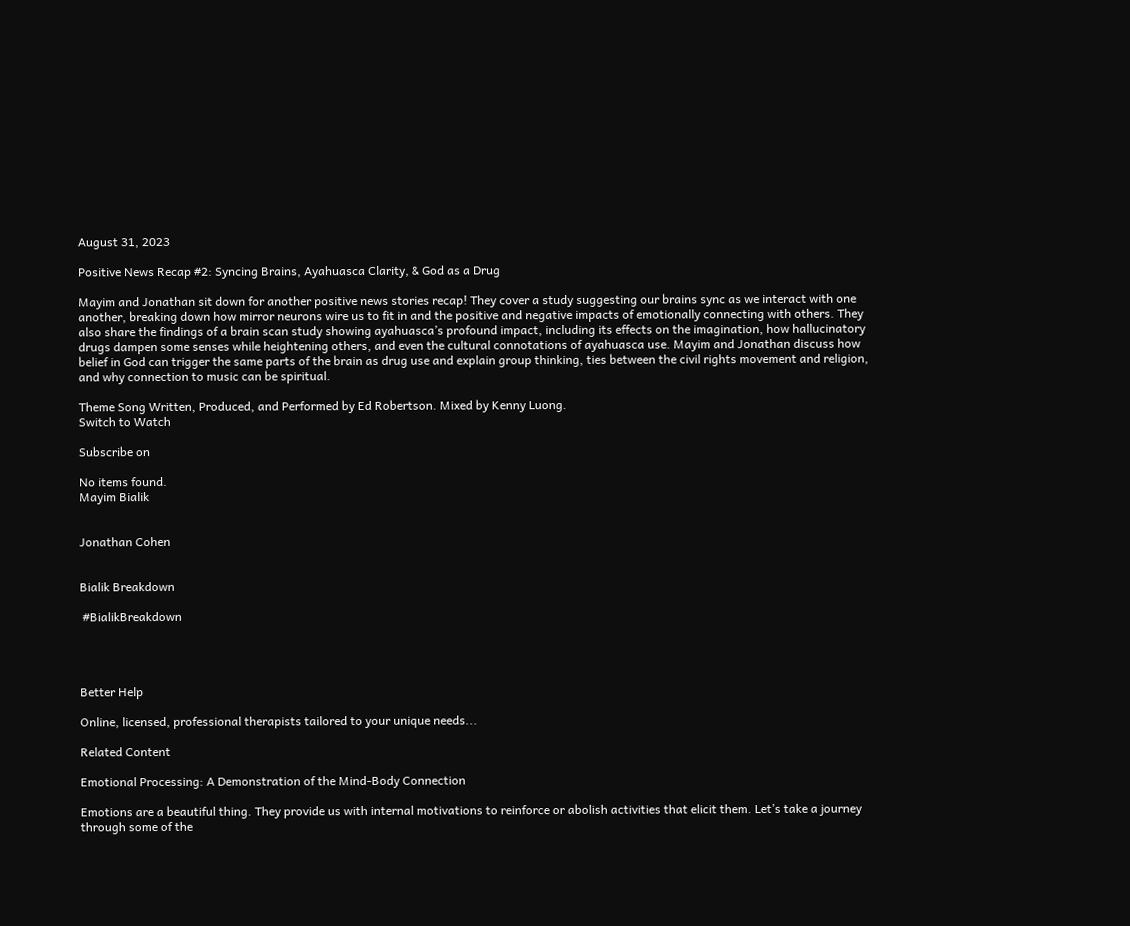August 31, 2023

Positive News Recap #2: Syncing Brains, Ayahuasca Clarity, & God as a Drug

Mayim and Jonathan sit down for another positive news stories recap! They cover a study suggesting our brains sync as we interact with one another, breaking down how mirror neurons wire us to fit in and the positive and negative impacts of emotionally connecting with others. They also share the findings of a brain scan study showing ayahuasca’s profound impact, including its effects on the imagination, how hallucinatory drugs dampen some senses while heightening others, and even the cultural connotations of ayahuasca use. Mayim and Jonathan discuss how belief in God can trigger the same parts of the brain as drug use and explain group thinking, ties between the civil rights movement and religion, and why connection to music can be spiritual.

Theme Song Written, Produced, and Performed by Ed Robertson. Mixed by Kenny Luong.
Switch to Watch

Subscribe on

No items found.
Mayim Bialik


Jonathan Cohen


Bialik Breakdown

 #BialikBreakdown




Better Help

Online, licensed, professional therapists tailored to your unique needs...

Related Content

Emotional Processing: A Demonstration of the Mind-Body Connection

Emotions are a beautiful thing. They provide us with internal motivations to reinforce or abolish activities that elicit them. Let’s take a journey through some of the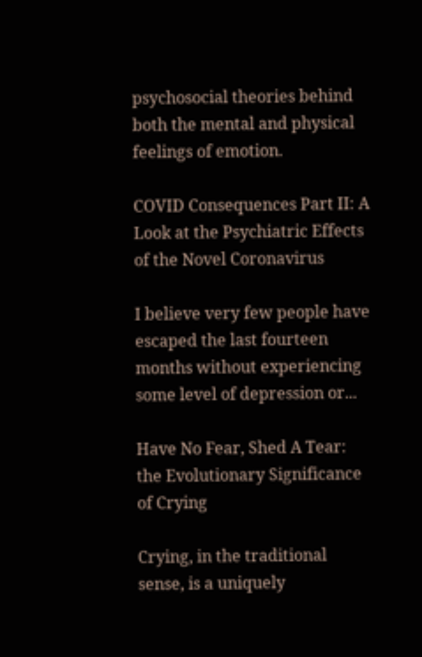psychosocial theories behind both the mental and physical feelings of emotion.

COVID Consequences Part II: A Look at the Psychiatric Effects of the Novel Coronavirus

I believe very few people have escaped the last fourteen months without experiencing some level of depression or...

Have No Fear, Shed A Tear: the Evolutionary Significance of Crying

Crying, in the traditional sense, is a uniquely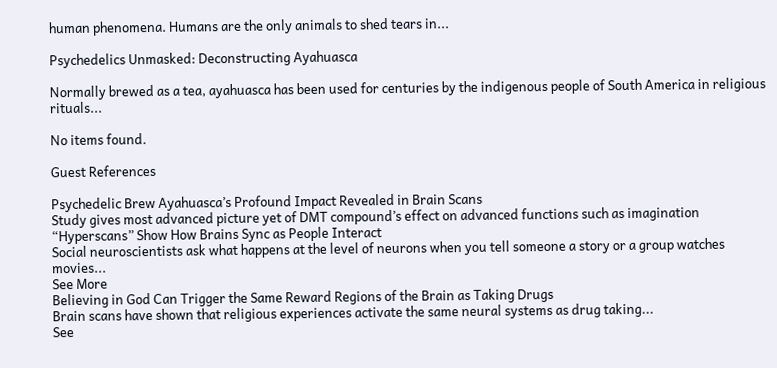human phenomena. Humans are the only animals to shed tears in...

Psychedelics Unmasked: Deconstructing Ayahuasca

Normally brewed as a tea, ayahuasca has been used for centuries by the indigenous people of South America in religious rituals...

No items found.

Guest References

Psychedelic Brew Ayahuasca’s Profound Impact Revealed in Brain Scans
Study gives most advanced picture yet of DMT compound’s effect on advanced functions such as imagination
“Hyperscans” Show How Brains Sync as People Interact
Social neuroscientists ask what happens at the level of neurons when you tell someone a story or a group watches movies...
See More
Believing in God Can Trigger the Same Reward Regions of the Brain as Taking Drugs
Brain scans have shown that religious experiences activate the same neural systems as drug taking...
See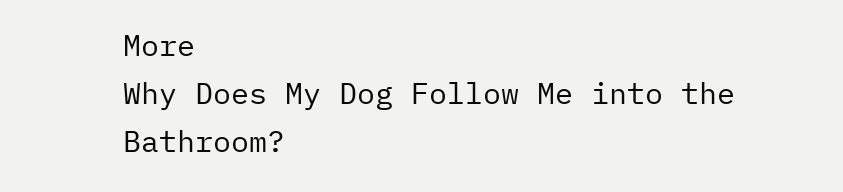More
Why Does My Dog Follow Me into the Bathroom?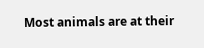Most animals are at their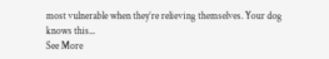most vulnerable when they’re relieving themselves. Your dog knows this...
See More